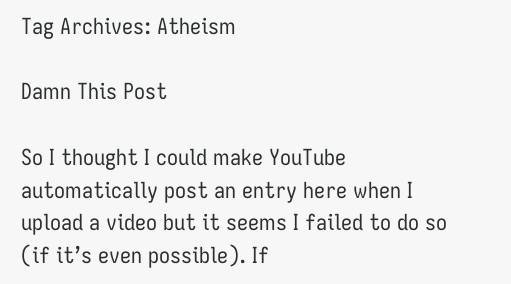Tag Archives: Atheism

Damn This Post

So I thought I could make YouTube automatically post an entry here when I upload a video but it seems I failed to do so (if it’s even possible). If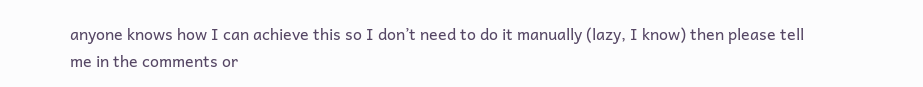anyone knows how I can achieve this so I don’t need to do it manually (lazy, I know) then please tell me in the comments or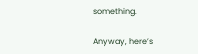something.

Anyway, here’s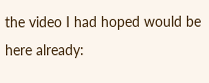the video I had hoped would be here already: